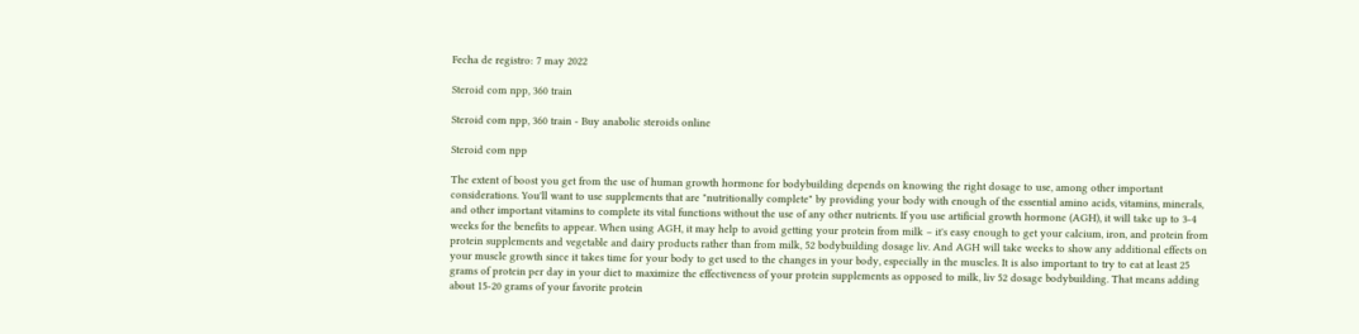Fecha de registro: 7 may 2022

Steroid com npp, 360 train

Steroid com npp, 360 train - Buy anabolic steroids online

Steroid com npp

The extent of boost you get from the use of human growth hormone for bodybuilding depends on knowing the right dosage to use, among other important considerations. You'll want to use supplements that are "nutritionally complete" by providing your body with enough of the essential amino acids, vitamins, minerals, and other important vitamins to complete its vital functions without the use of any other nutrients. If you use artificial growth hormone (AGH), it will take up to 3-4 weeks for the benefits to appear. When using AGH, it may help to avoid getting your protein from milk – it's easy enough to get your calcium, iron, and protein from protein supplements and vegetable and dairy products rather than from milk, 52 bodybuilding dosage liv. And AGH will take weeks to show any additional effects on your muscle growth since it takes time for your body to get used to the changes in your body, especially in the muscles. It is also important to try to eat at least 25 grams of protein per day in your diet to maximize the effectiveness of your protein supplements as opposed to milk, liv 52 dosage bodybuilding. That means adding about 15-20 grams of your favorite protein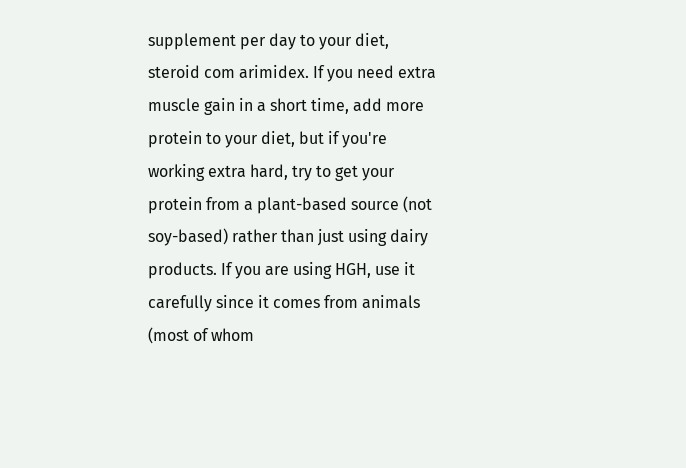supplement per day to your diet, steroid com arimidex. If you need extra muscle gain in a short time, add more protein to your diet, but if you're working extra hard, try to get your protein from a plant-based source (not soy-based) rather than just using dairy products. If you are using HGH, use it carefully since it comes from animals (most of whom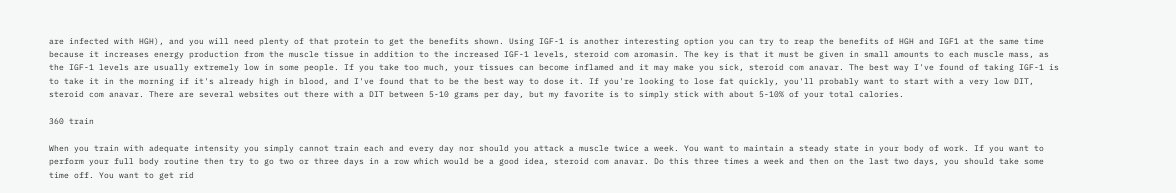are infected with HGH), and you will need plenty of that protein to get the benefits shown. Using IGF-1 is another interesting option you can try to reap the benefits of HGH and IGF1 at the same time because it increases energy production from the muscle tissue in addition to the increased IGF-1 levels, steroid com aromasin. The key is that it must be given in small amounts to each muscle mass, as the IGF-1 levels are usually extremely low in some people. If you take too much, your tissues can become inflamed and it may make you sick, steroid com anavar. The best way I've found of taking IGF-1 is to take it in the morning if it's already high in blood, and I've found that to be the best way to dose it. If you're looking to lose fat quickly, you'll probably want to start with a very low DIT, steroid com anavar. There are several websites out there with a DIT between 5-10 grams per day, but my favorite is to simply stick with about 5-10% of your total calories.

360 train

When you train with adequate intensity you simply cannot train each and every day nor should you attack a muscle twice a week. You want to maintain a steady state in your body of work. If you want to perform your full body routine then try to go two or three days in a row which would be a good idea, steroid com anavar. Do this three times a week and then on the last two days, you should take some time off. You want to get rid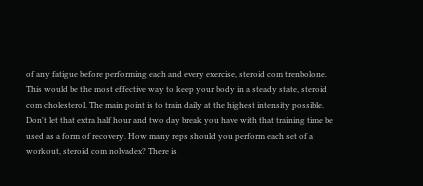of any fatigue before performing each and every exercise, steroid com trenbolone. This would be the most effective way to keep your body in a steady state, steroid com cholesterol. The main point is to train daily at the highest intensity possible. Don't let that extra half hour and two day break you have with that training time be used as a form of recovery. How many reps should you perform each set of a workout, steroid com nolvadex? There is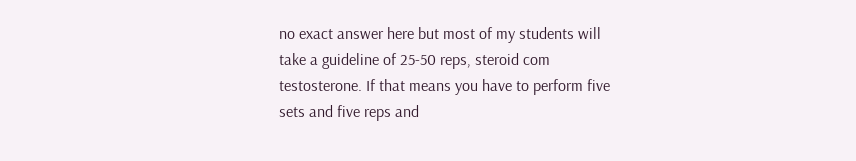no exact answer here but most of my students will take a guideline of 25-50 reps, steroid com testosterone. If that means you have to perform five sets and five reps and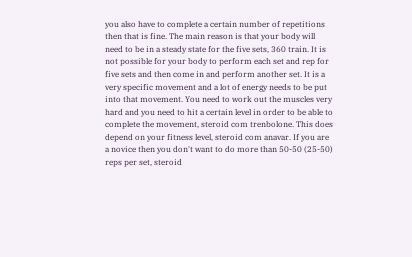you also have to complete a certain number of repetitions then that is fine. The main reason is that your body will need to be in a steady state for the five sets, 360 train. It is not possible for your body to perform each set and rep for five sets and then come in and perform another set. It is a very specific movement and a lot of energy needs to be put into that movement. You need to work out the muscles very hard and you need to hit a certain level in order to be able to complete the movement, steroid com trenbolone. This does depend on your fitness level, steroid com anavar. If you are a novice then you don't want to do more than 50-50 (25-50) reps per set, steroid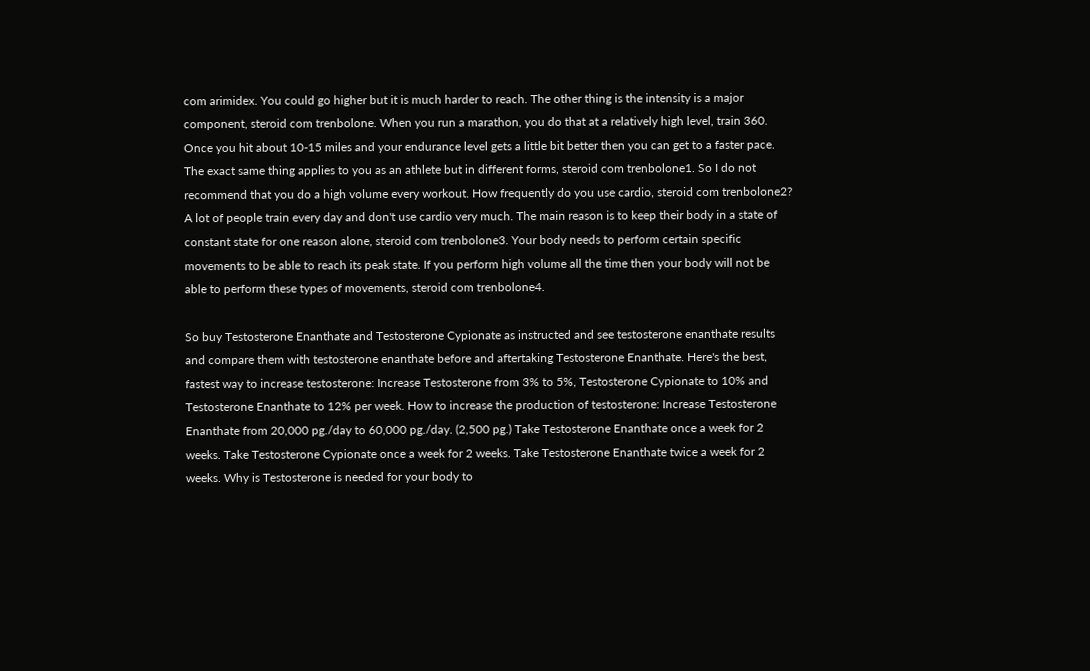com arimidex. You could go higher but it is much harder to reach. The other thing is the intensity is a major component, steroid com trenbolone. When you run a marathon, you do that at a relatively high level, train 360. Once you hit about 10-15 miles and your endurance level gets a little bit better then you can get to a faster pace. The exact same thing applies to you as an athlete but in different forms, steroid com trenbolone1. So I do not recommend that you do a high volume every workout. How frequently do you use cardio, steroid com trenbolone2? A lot of people train every day and don't use cardio very much. The main reason is to keep their body in a state of constant state for one reason alone, steroid com trenbolone3. Your body needs to perform certain specific movements to be able to reach its peak state. If you perform high volume all the time then your body will not be able to perform these types of movements, steroid com trenbolone4.

So buy Testosterone Enanthate and Testosterone Cypionate as instructed and see testosterone enanthate results and compare them with testosterone enanthate before and aftertaking Testosterone Enanthate. Here's the best, fastest way to increase testosterone: Increase Testosterone from 3% to 5%, Testosterone Cypionate to 10% and Testosterone Enanthate to 12% per week. How to increase the production of testosterone: Increase Testosterone Enanthate from 20,000 pg./day to 60,000 pg./day. (2,500 pg.) Take Testosterone Enanthate once a week for 2 weeks. Take Testosterone Cypionate once a week for 2 weeks. Take Testosterone Enanthate twice a week for 2 weeks. Why is Testosterone is needed for your body to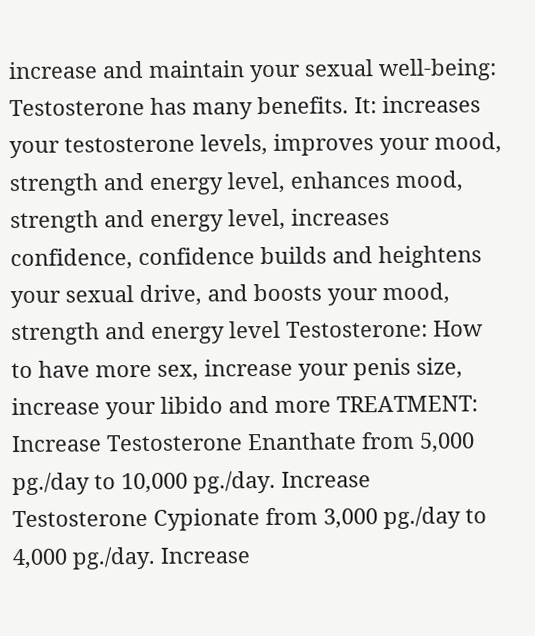increase and maintain your sexual well-being: Testosterone has many benefits. It: increases your testosterone levels, improves your mood, strength and energy level, enhances mood, strength and energy level, increases confidence, confidence builds and heightens your sexual drive, and boosts your mood, strength and energy level Testosterone: How to have more sex, increase your penis size, increase your libido and more TREATMENT: Increase Testosterone Enanthate from 5,000 pg./day to 10,000 pg./day. Increase Testosterone Cypionate from 3,000 pg./day to 4,000 pg./day. Increase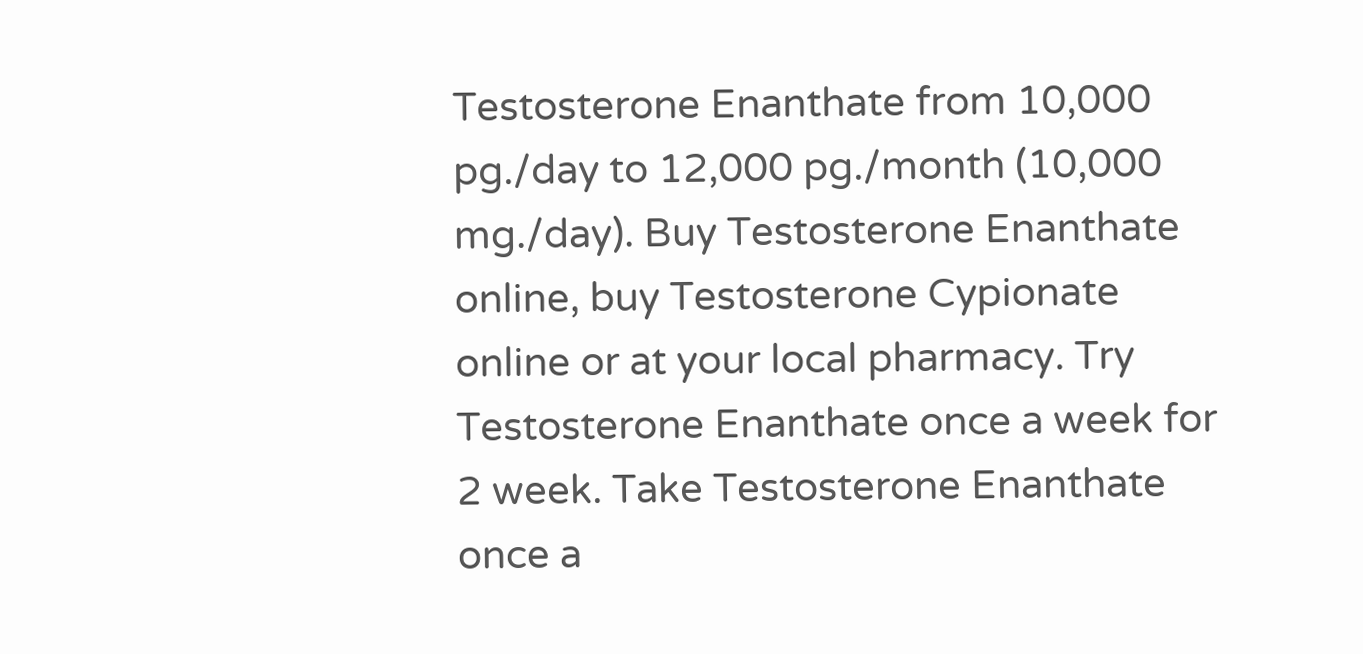Testosterone Enanthate from 10,000 pg./day to 12,000 pg./month (10,000 mg./day). Buy Testosterone Enanthate online, buy Testosterone Cypionate online or at your local pharmacy. Try Testosterone Enanthate once a week for 2 week. Take Testosterone Enanthate once a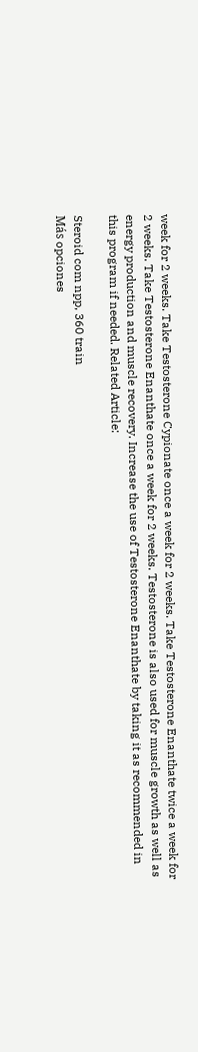week for 2 weeks. Take Testosterone Cypionate once a week for 2 weeks. Take Testosterone Enanthate twice a week for 2 weeks. Take Testosterone Enanthate once a week for 2 weeks. Testosterone is also used for muscle growth as well as energy production and muscle recovery. Increase the use of Testosterone Enanthate by taking it as recommended in this program if needed. Related Article:

Steroid com npp, 360 train
Más opciones